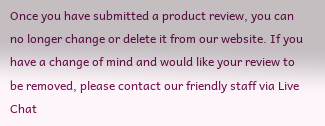Once you have submitted a product review, you can no longer change or delete it from our website. If you have a change of mind and would like your review to be removed, please contact our friendly staff via Live Chat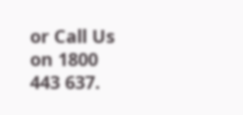or Call Us on 1800 443 637.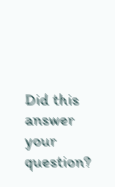Did this answer your question?